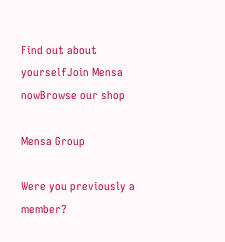Find out about yourselfJoin Mensa nowBrowse our shop

Mensa Group

Were you previously a member?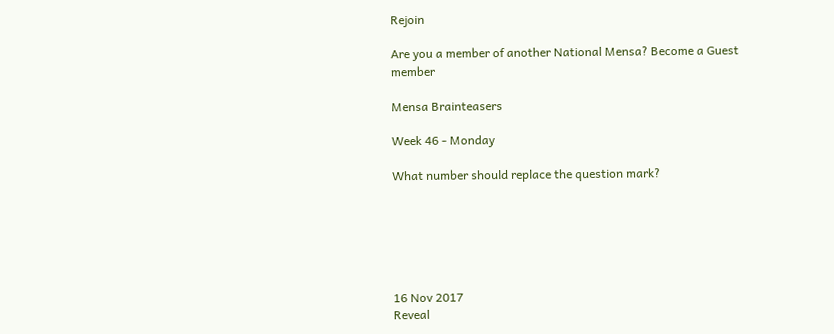Rejoin

Are you a member of another National Mensa? Become a Guest member

Mensa Brainteasers

Week 46 - Monday

What number should replace the question mark?






16 Nov 2017
Reveal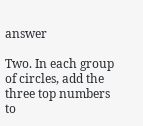answer

Two. In each group of circles, add the three top numbers to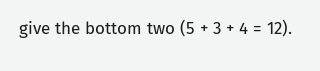give the bottom two (5 + 3 + 4 = 12).